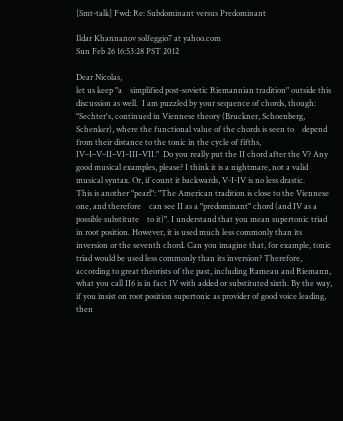[Smt-talk] Fwd: Re: Subdominant versus Predominant

Ildar Khannanov solfeggio7 at yahoo.com
Sun Feb 26 16:53:28 PST 2012

Dear Nicolas,
let us keep "a    simplified post-sovietic Riemannian tradition" outside this discussion as well.  I am puzzled by your sequence of chords, though: "Sechter's, continued in Viennese theory (Bruckner, Schoenberg,    Schenker), where the functional value of the chords is seen to    depend from their distance to the tonic in the cycle of fifths,    IV–I–V–II–VI–III–VII."  Do you really put the II chord after the V? Any good musical examples, please? I think it is a nightmare, not a valid musical syntax. Or, if count it backwards, V-I-IV is no less drastic.
This is another "pearl": "The American tradition is close to the Viennese one, and therefore    can see II as a "predominant" chord (and IV as a possible substitute    to it)". I understand that you mean supertonic triad in root position. However, it is used much less commonly than its inversion or the seventh chord. Can you imagine that, for example, tonic triad would be used less commonly than its inversion? Therefore, according to great theorists of the past, including Rameau and Riemann, what you call II6 is in fact IV with added or substituted sixth. By the way, if you insist on root position supertonic as provider of good voice leading, then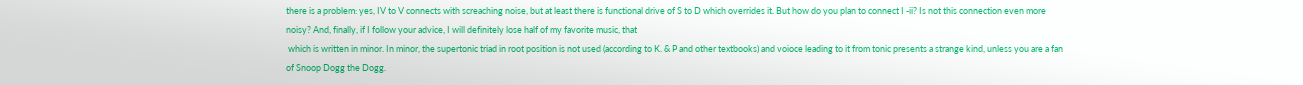there is a problem: yes, IV to V connects with screaching noise, but at least there is functional drive of S to D which overrides it. But how do you plan to connect I -ii? Is not this connection even more noisy? And, finally, if I follow your advice, I will definitely lose half of my favorite music, that
 which is written in minor. In minor, the supertonic triad in root position is not used (according to K. & P and other textbooks) and voioce leading to it from tonic presents a strange kind, unless you are a fan of Snoop Dogg the Dogg.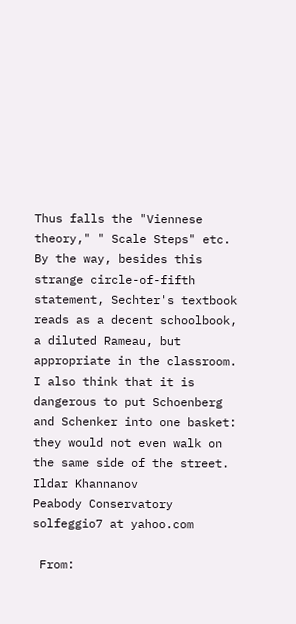Thus falls the "Viennese theory," " Scale Steps" etc. By the way, besides this strange circle-of-fifth statement, Sechter's textbook reads as a decent schoolbook, a diluted Rameau, but appropriate in the classroom.
I also think that it is dangerous to put Schoenberg and Schenker into one basket: they would not even walk on the same side of the street.
Ildar Khannanov
Peabody Conservatory
solfeggio7 at yahoo.com

 From: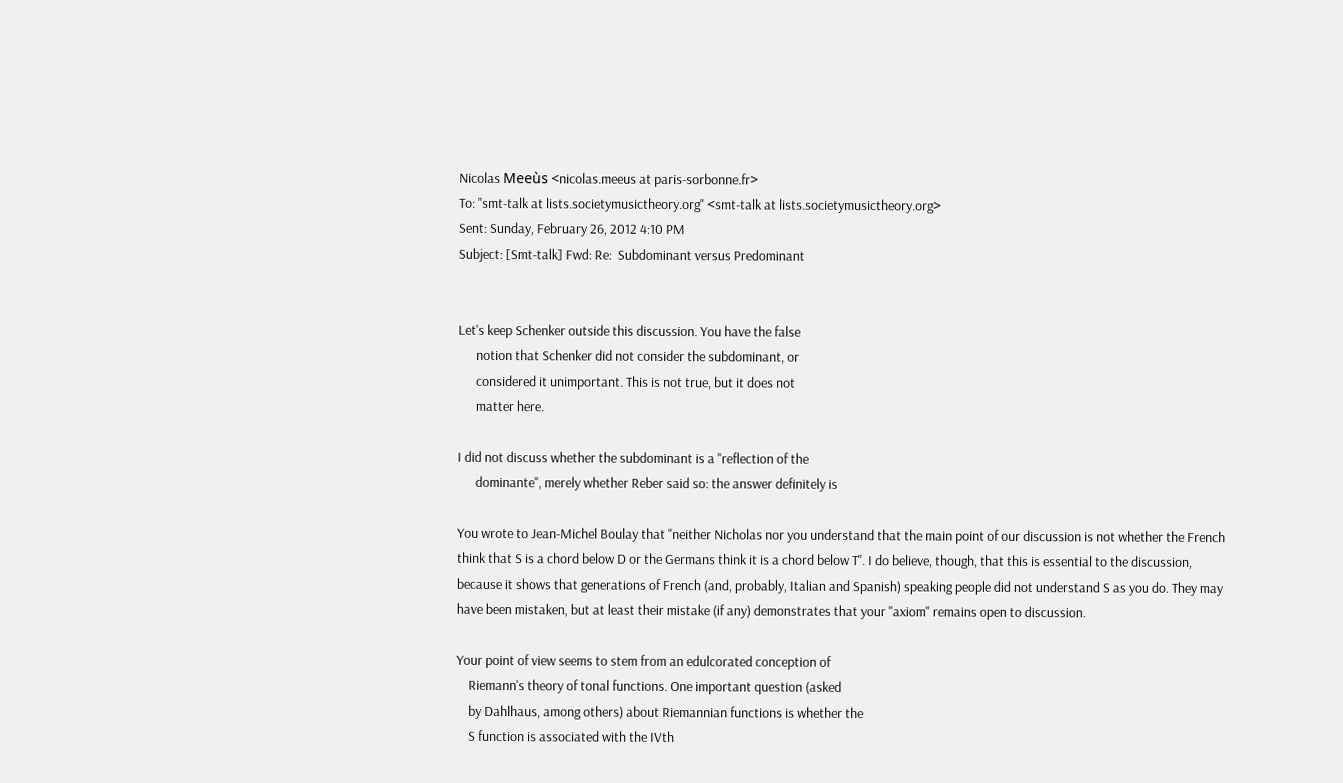Nicolas Meeùs <nicolas.meeus at paris-sorbonne.fr>
To: "smt-talk at lists.societymusictheory.org" <smt-talk at lists.societymusictheory.org>
Sent: Sunday, February 26, 2012 4:10 PM
Subject: [Smt-talk] Fwd: Re:  Subdominant versus Predominant


Let's keep Schenker outside this discussion. You have the false
      notion that Schenker did not consider the subdominant, or
      considered it unimportant. This is not true, but it does not
      matter here.

I did not discuss whether the subdominant is a "reflection of the
      dominante", merely whether Reber said so: the answer definitely is

You wrote to Jean-Michel Boulay that "neither Nicholas nor you understand that the main point of our discussion is not whether the French think that S is a chord below D or the Germans think it is a chord below T". I do believe, though, that this is essential to the discussion, because it shows that generations of French (and, probably, Italian and Spanish) speaking people did not understand S as you do. They may have been mistaken, but at least their mistake (if any) demonstrates that your "axiom" remains open to discussion.

Your point of view seems to stem from an edulcorated conception of
    Riemann's theory of tonal functions. One important question (asked
    by Dahlhaus, among others) about Riemannian functions is whether the
    S function is associated with the IVth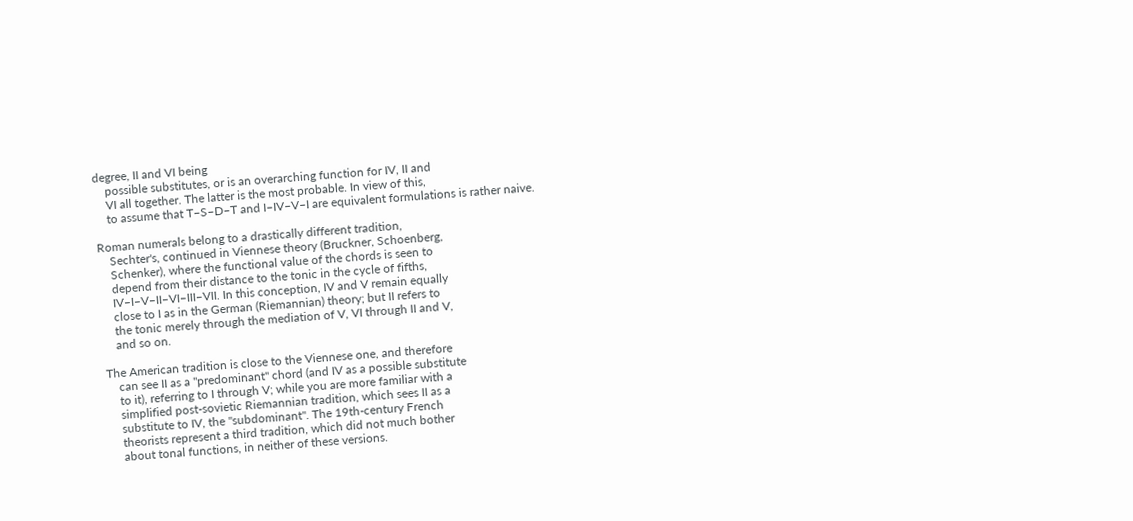degree, II and VI being
    possible substitutes, or is an overarching function for IV, II and
    VI all together. The latter is the most probable. In view of this,
    to assume that T–S–D–T and I–IV–V–I are equivalent formulations is rather naive.

Roman numerals belong to a drastically different tradition,
    Sechter's, continued in Viennese theory (Bruckner, Schoenberg,
    Schenker), where the functional value of the chords is seen to
    depend from their distance to the tonic in the cycle of fifths,
    IV–I–V–II–VI–III–VII. In this conception, IV and V remain equally
    close to I as in the German (Riemannian) theory; but II refers to
    the tonic merely through the mediation of V, VI through II and V,
    and so on.

The American tradition is close to the Viennese one, and therefore
    can see II as a "predominant" chord (and IV as a possible substitute
    to it), referring to I through V; while you are more familiar with a
    simplified post-sovietic Riemannian tradition, which sees II as a
    substitute to IV, the "subdominant". The 19th-century French
    theorists represent a third tradition, which did not much bother
    about tonal functions, in neither of these versions.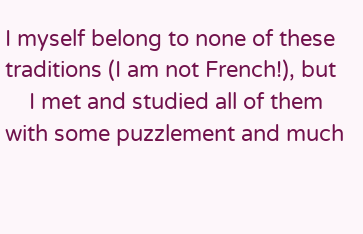I myself belong to none of these traditions (I am not French!), but
    I met and studied all of them with some puzzlement and much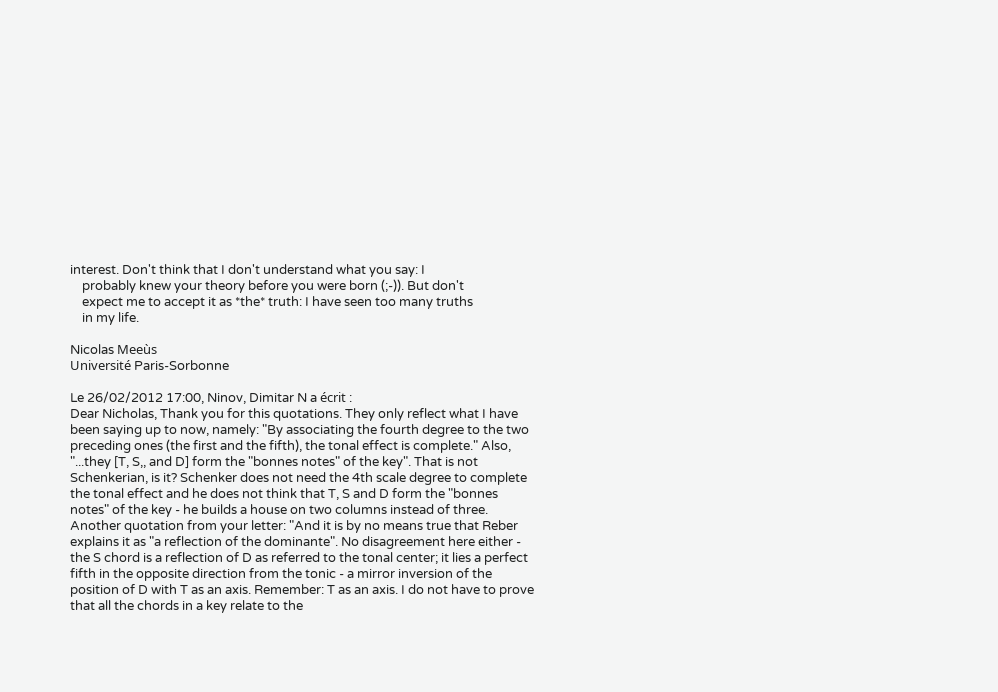interest. Don't think that I don't understand what you say: I
    probably knew your theory before you were born (;-)). But don't
    expect me to accept it as *the* truth: I have seen too many truths
    in my life.

Nicolas Meeùs
Université Paris-Sorbonne

Le 26/02/2012 17:00, Ninov, Dimitar N a écrit :
Dear Nicholas, Thank you for this quotations. They only reflect what I have been saying up to now, namely: "By associating the fourth degree to the two preceding ones (the first and the fifth), the tonal effect is complete." Also, "...they [T, S,, and D] form the "bonnes notes" of the key". That is not Schenkerian, is it? Schenker does not need the 4th scale degree to complete the tonal effect and he does not think that T, S and D form the "bonnes notes" of the key - he builds a house on two columns instead of three.  Another quotation from your letter: "And it is by no means true that Reber explains it as "a reflection of the dominante". No disagreement here either - the S chord is a reflection of D as referred to the tonal center; it lies a perfect fifth in the opposite direction from the tonic - a mirror inversion of the position of D with T as an axis. Remember: T as an axis. I do not have to prove that all the chords in a key relate to the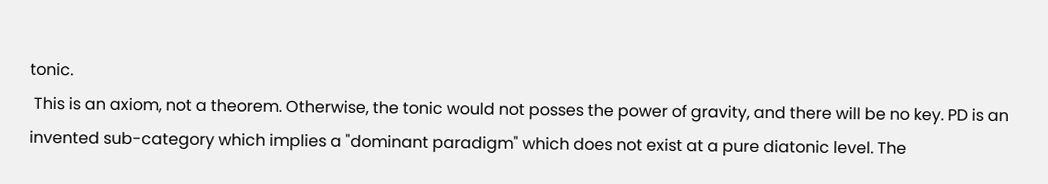tonic.
 This is an axiom, not a theorem. Otherwise, the tonic would not posses the power of gravity, and there will be no key. PD is an invented sub-category which implies a "dominant paradigm" which does not exist at a pure diatonic level. The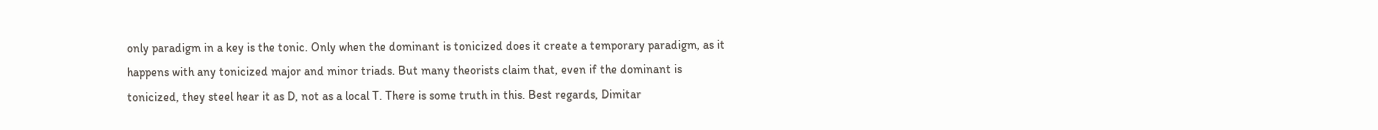only paradigm in a key is the tonic. Only when the dominant is tonicized does it create a temporary paradigm, as it happens with any tonicized major and minor triads. But many theorists claim that, even if the dominant is tonicized, they steel hear it as D, not as a local T. There is some truth in this. Best regards, Dimitar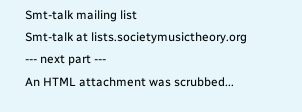Smt-talk mailing list
Smt-talk at lists.societymusictheory.org
--- next part ---
An HTML attachment was scrubbed...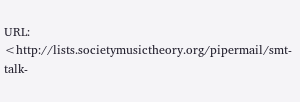URL: <http://lists.societymusictheory.org/pipermail/smt-talk-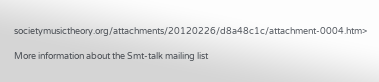societymusictheory.org/attachments/20120226/d8a48c1c/attachment-0004.htm>

More information about the Smt-talk mailing list